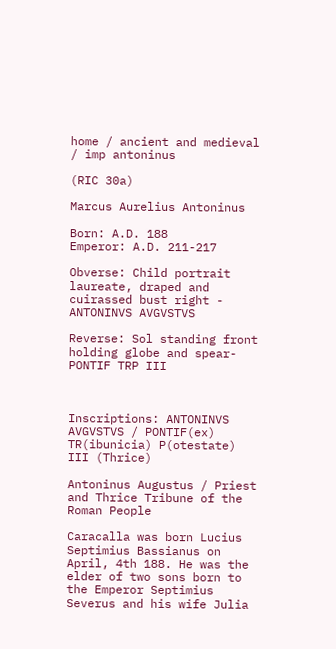home / ancient and medieval / imp antoninus

(RIC 30a)

Marcus Aurelius Antoninus

Born: A.D. 188
Emperor: A.D. 211-217

Obverse: Child portrait laureate, draped and cuirassed bust right - ANTONINVS AVGVSTVS

Reverse: Sol standing front holding globe and spear- PONTIF TRP III



Inscriptions: ANTONINVS AVGVSTVS / PONTIF(ex) TR(ibunicia) P(otestate) III (Thrice)

Antoninus Augustus / Priest and Thrice Tribune of the Roman People

Caracalla was born Lucius Septimius Bassianus on April, 4th 188. He was the elder of two sons born to the Emperor Septimius Severus and his wife Julia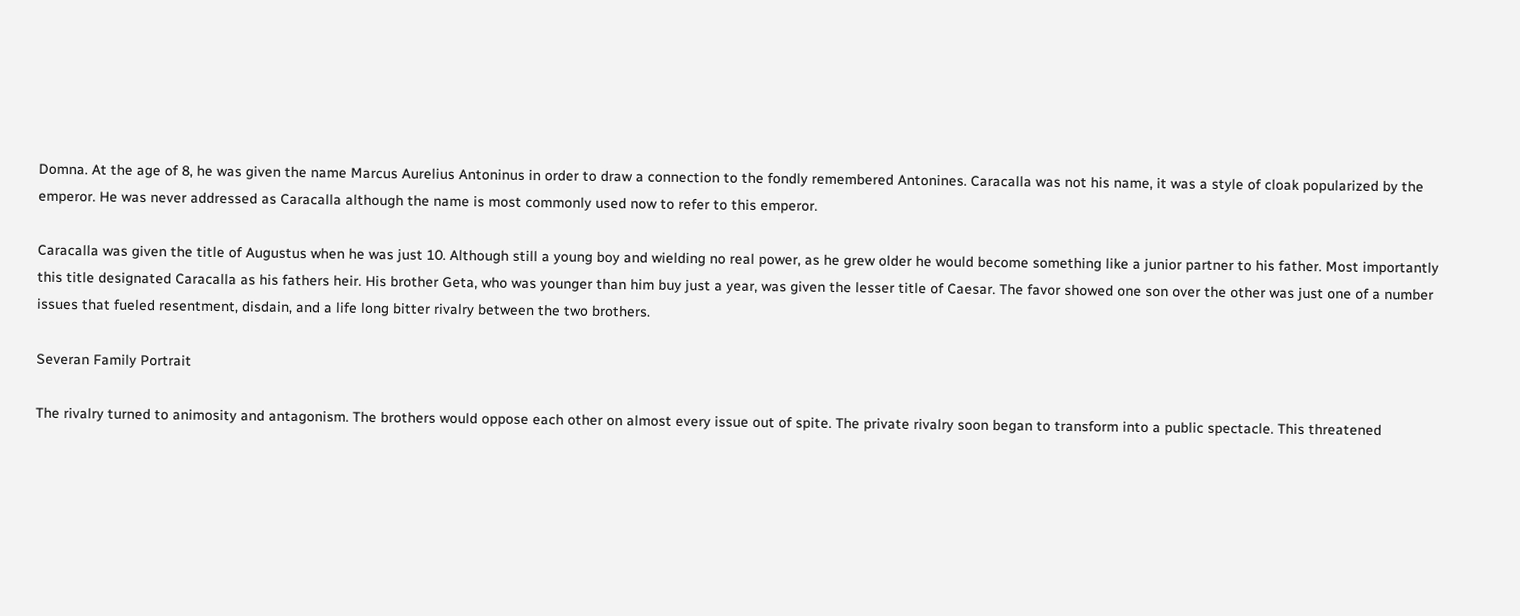Domna. At the age of 8, he was given the name Marcus Aurelius Antoninus in order to draw a connection to the fondly remembered Antonines. Caracalla was not his name, it was a style of cloak popularized by the emperor. He was never addressed as Caracalla although the name is most commonly used now to refer to this emperor.

Caracalla was given the title of Augustus when he was just 10. Although still a young boy and wielding no real power, as he grew older he would become something like a junior partner to his father. Most importantly this title designated Caracalla as his fathers heir. His brother Geta, who was younger than him buy just a year, was given the lesser title of Caesar. The favor showed one son over the other was just one of a number issues that fueled resentment, disdain, and a life long bitter rivalry between the two brothers.

Severan Family Portrait

The rivalry turned to animosity and antagonism. The brothers would oppose each other on almost every issue out of spite. The private rivalry soon began to transform into a public spectacle. This threatened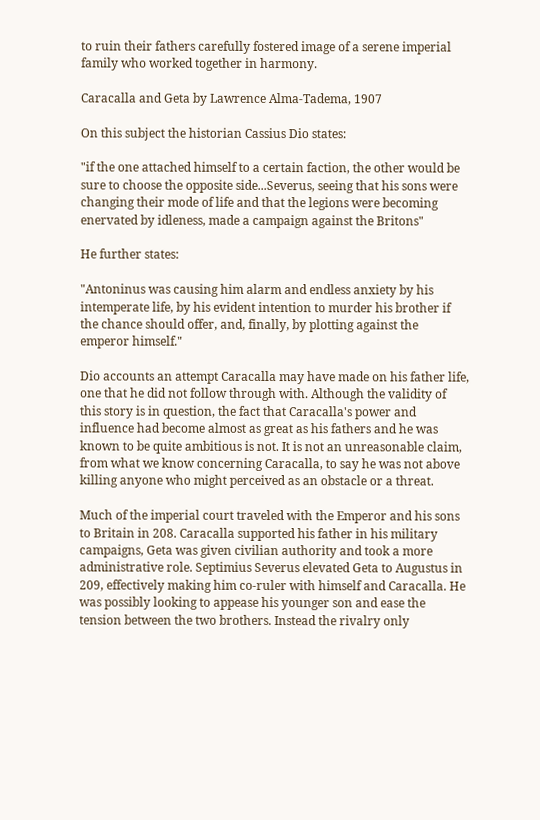to ruin their fathers carefully fostered image of a serene imperial family who worked together in harmony.

Caracalla and Geta by Lawrence Alma-Tadema, 1907

On this subject the historian Cassius Dio states:

"if the one attached himself to a certain faction, the other would be sure to choose the opposite side...Severus, seeing that his sons were changing their mode of life and that the legions were becoming enervated by idleness, made a campaign against the Britons"

He further states:

"Antoninus was causing him alarm and endless anxiety by his intemperate life, by his evident intention to murder his brother if the chance should offer, and, finally, by plotting against the emperor himself."

Dio accounts an attempt Caracalla may have made on his father life, one that he did not follow through with. Although the validity of this story is in question, the fact that Caracalla's power and influence had become almost as great as his fathers and he was known to be quite ambitious is not. It is not an unreasonable claim, from what we know concerning Caracalla, to say he was not above killing anyone who might perceived as an obstacle or a threat.

Much of the imperial court traveled with the Emperor and his sons to Britain in 208. Caracalla supported his father in his military campaigns, Geta was given civilian authority and took a more administrative role. Septimius Severus elevated Geta to Augustus in 209, effectively making him co-ruler with himself and Caracalla. He was possibly looking to appease his younger son and ease the tension between the two brothers. Instead the rivalry only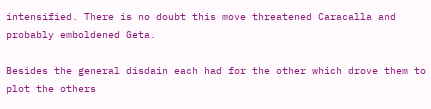intensified. There is no doubt this move threatened Caracalla and probably emboldened Geta.

Besides the general disdain each had for the other which drove them to plot the others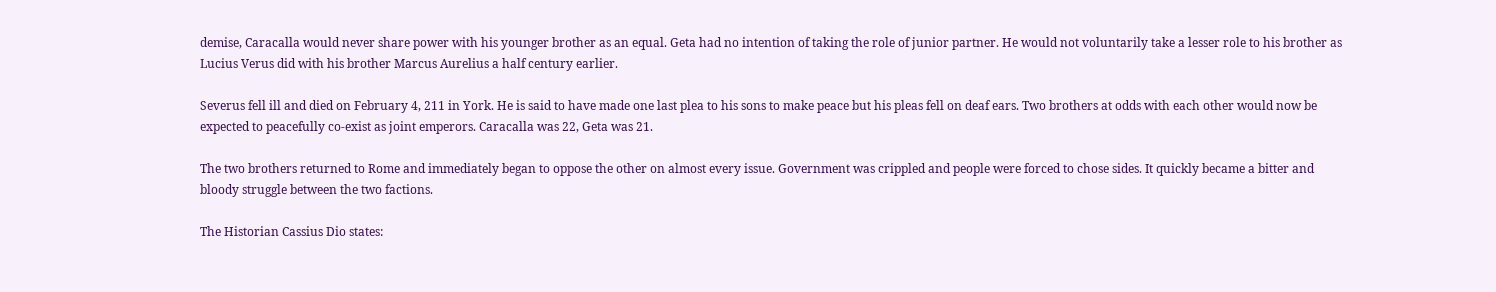demise, Caracalla would never share power with his younger brother as an equal. Geta had no intention of taking the role of junior partner. He would not voluntarily take a lesser role to his brother as Lucius Verus did with his brother Marcus Aurelius a half century earlier.

Severus fell ill and died on February 4, 211 in York. He is said to have made one last plea to his sons to make peace but his pleas fell on deaf ears. Two brothers at odds with each other would now be expected to peacefully co-exist as joint emperors. Caracalla was 22, Geta was 21.

The two brothers returned to Rome and immediately began to oppose the other on almost every issue. Government was crippled and people were forced to chose sides. It quickly became a bitter and bloody struggle between the two factions.

The Historian Cassius Dio states: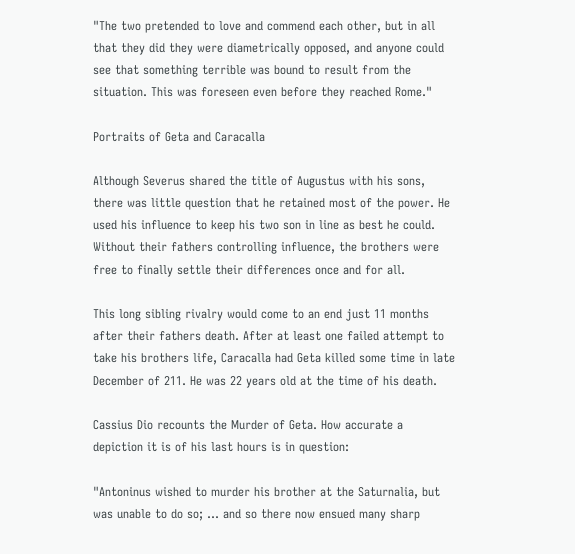"The two pretended to love and commend each other, but in all that they did they were diametrically opposed, and anyone could see that something terrible was bound to result from the situation. This was foreseen even before they reached Rome."

Portraits of Geta and Caracalla

Although Severus shared the title of Augustus with his sons, there was little question that he retained most of the power. He used his influence to keep his two son in line as best he could. Without their fathers controlling influence, the brothers were free to finally settle their differences once and for all.

This long sibling rivalry would come to an end just 11 months after their fathers death. After at least one failed attempt to take his brothers life, Caracalla had Geta killed some time in late December of 211. He was 22 years old at the time of his death.

Cassius Dio recounts the Murder of Geta. How accurate a depiction it is of his last hours is in question:

"Antoninus wished to murder his brother at the Saturnalia, but was unable to do so; ... and so there now ensued many sharp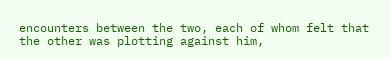encounters between the two, each of whom felt that the other was plotting against him,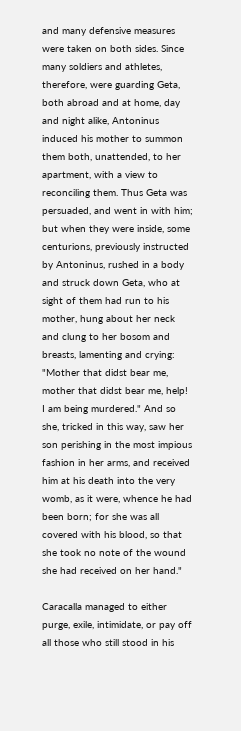and many defensive measures were taken on both sides. Since many soldiers and athletes, therefore, were guarding Geta, both abroad and at home, day and night alike, Antoninus induced his mother to summon them both, unattended, to her apartment, with a view to reconciling them. Thus Geta was persuaded, and went in with him; but when they were inside, some centurions, previously instructed by Antoninus, rushed in a body and struck down Geta, who at sight of them had run to his mother, hung about her neck and clung to her bosom and breasts, lamenting and crying: "Mother that didst bear me, mother that didst bear me, help! I am being murdered." And so she, tricked in this way, saw her son perishing in the most impious fashion in her arms, and received him at his death into the very womb, as it were, whence he had been born; for she was all covered with his blood, so that she took no note of the wound she had received on her hand."

Caracalla managed to either purge, exile, intimidate, or pay off all those who still stood in his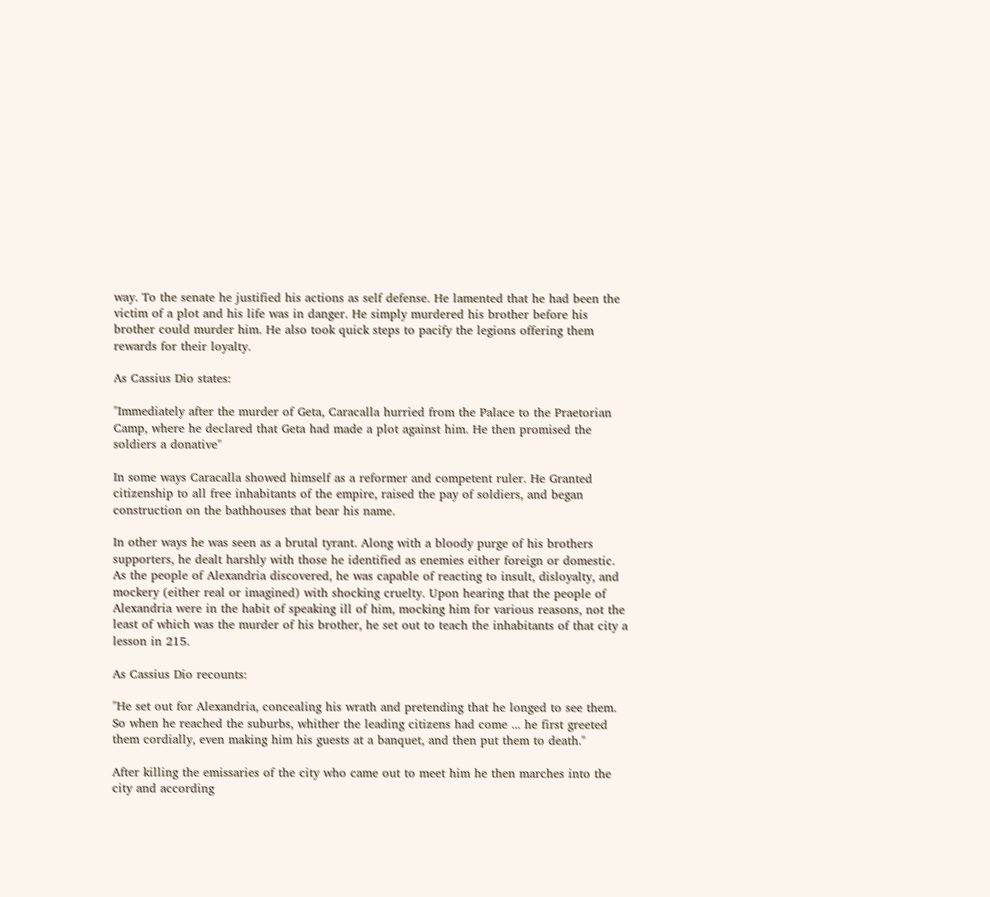way. To the senate he justified his actions as self defense. He lamented that he had been the victim of a plot and his life was in danger. He simply murdered his brother before his brother could murder him. He also took quick steps to pacify the legions offering them rewards for their loyalty.

As Cassius Dio states:

"Immediately after the murder of Geta, Caracalla hurried from the Palace to the Praetorian Camp, where he declared that Geta had made a plot against him. He then promised the soldiers a donative"

In some ways Caracalla showed himself as a reformer and competent ruler. He Granted citizenship to all free inhabitants of the empire, raised the pay of soldiers, and began construction on the bathhouses that bear his name.

In other ways he was seen as a brutal tyrant. Along with a bloody purge of his brothers supporters, he dealt harshly with those he identified as enemies either foreign or domestic. As the people of Alexandria discovered, he was capable of reacting to insult, disloyalty, and mockery (either real or imagined) with shocking cruelty. Upon hearing that the people of Alexandria were in the habit of speaking ill of him, mocking him for various reasons, not the least of which was the murder of his brother, he set out to teach the inhabitants of that city a lesson in 215.

As Cassius Dio recounts:

"He set out for Alexandria, concealing his wrath and pretending that he longed to see them. So when he reached the suburbs, whither the leading citizens had come ... he first greeted them cordially, even making him his guests at a banquet, and then put them to death."

After killing the emissaries of the city who came out to meet him he then marches into the city and according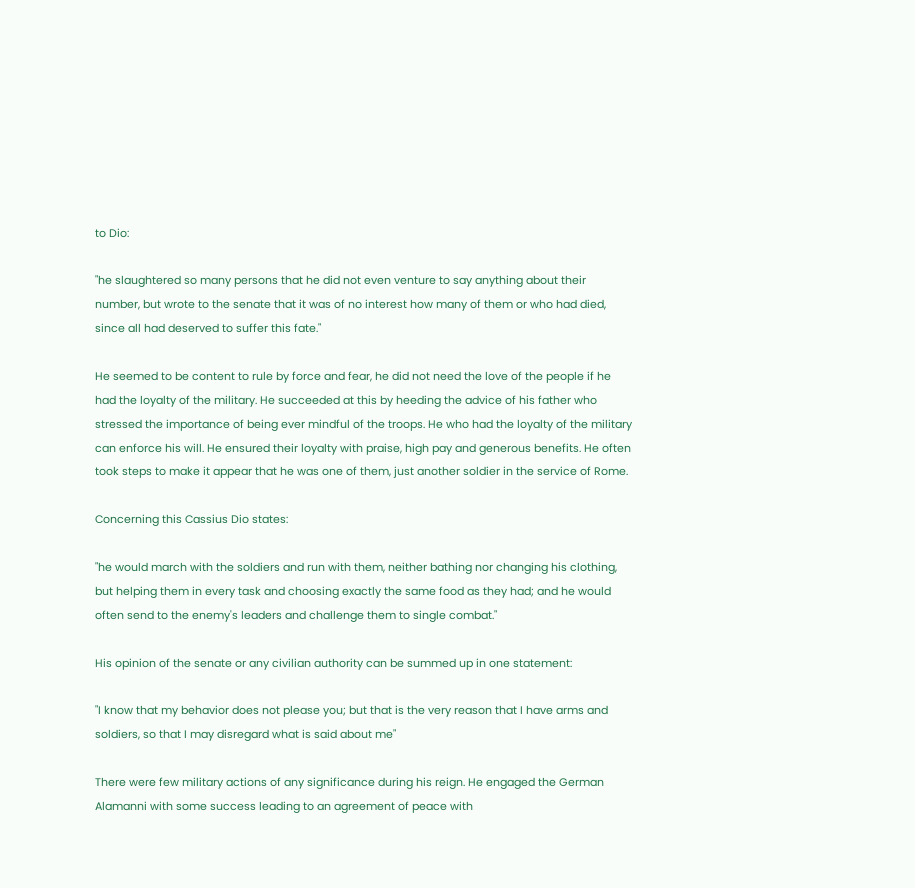to Dio:

"he slaughtered so many persons that he did not even venture to say anything about their number, but wrote to the senate that it was of no interest how many of them or who had died, since all had deserved to suffer this fate."

He seemed to be content to rule by force and fear, he did not need the love of the people if he had the loyalty of the military. He succeeded at this by heeding the advice of his father who stressed the importance of being ever mindful of the troops. He who had the loyalty of the military can enforce his will. He ensured their loyalty with praise, high pay and generous benefits. He often took steps to make it appear that he was one of them, just another soldier in the service of Rome.

Concerning this Cassius Dio states:

"he would march with the soldiers and run with them, neither bathing nor changing his clothing, but helping them in every task and choosing exactly the same food as they had; and he would often send to the enemy's leaders and challenge them to single combat."

His opinion of the senate or any civilian authority can be summed up in one statement:

"I know that my behavior does not please you; but that is the very reason that I have arms and soldiers, so that I may disregard what is said about me"

There were few military actions of any significance during his reign. He engaged the German Alamanni with some success leading to an agreement of peace with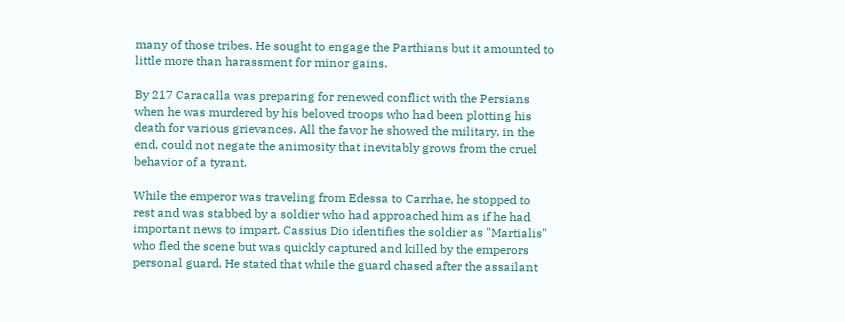many of those tribes. He sought to engage the Parthians but it amounted to little more than harassment for minor gains.

By 217 Caracalla was preparing for renewed conflict with the Persians when he was murdered by his beloved troops who had been plotting his death for various grievances. All the favor he showed the military, in the end, could not negate the animosity that inevitably grows from the cruel behavior of a tyrant.

While the emperor was traveling from Edessa to Carrhae, he stopped to rest and was stabbed by a soldier who had approached him as if he had important news to impart. Cassius Dio identifies the soldier as "Martialis" who fled the scene but was quickly captured and killed by the emperors personal guard. He stated that while the guard chased after the assailant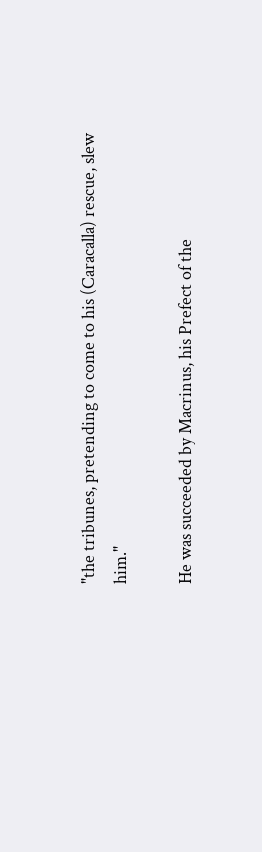"the tribunes, pretending to come to his (Caracalla) rescue, slew him."

He was succeeded by Macrinus, his Prefect of the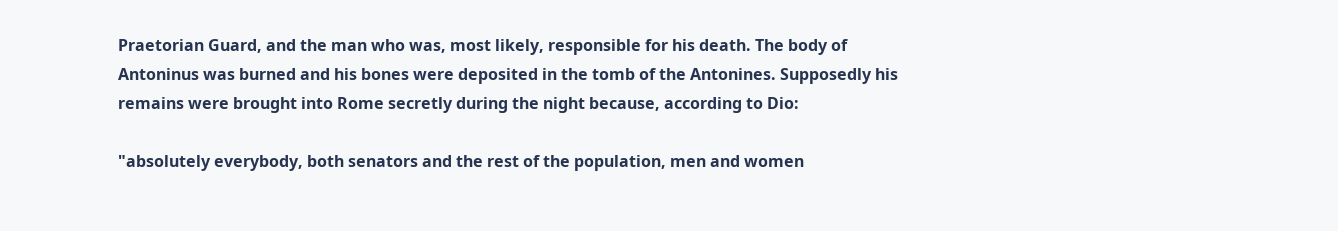Praetorian Guard, and the man who was, most likely, responsible for his death. The body of Antoninus was burned and his bones were deposited in the tomb of the Antonines. Supposedly his remains were brought into Rome secretly during the night because, according to Dio:

"absolutely everybody, both senators and the rest of the population, men and women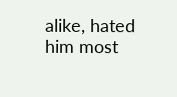alike, hated him most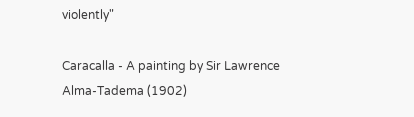violently"

Caracalla - A painting by Sir Lawrence Alma-Tadema (1902)